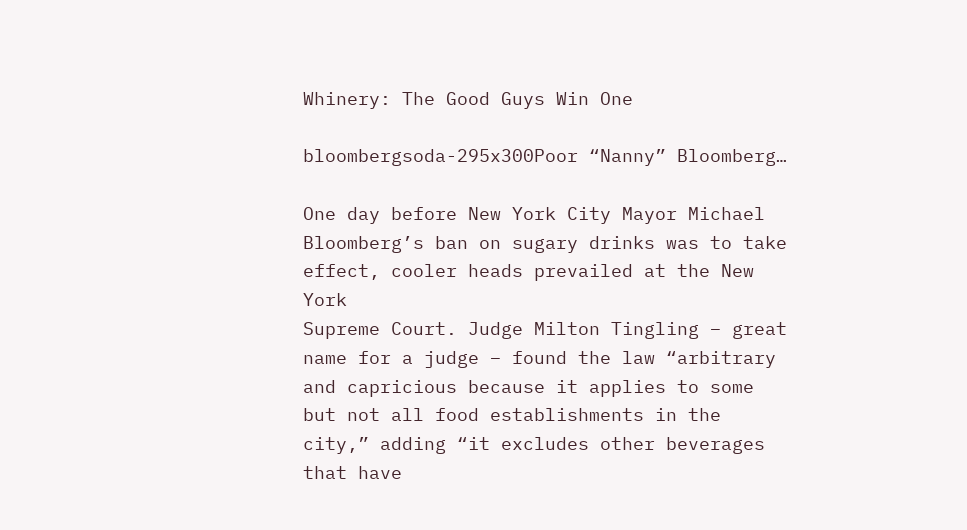Whinery: The Good Guys Win One

bloombergsoda-295x300Poor “Nanny” Bloomberg…

One day before New York City Mayor Michael Bloomberg’s ban on sugary drinks was to take effect, cooler heads prevailed at the New York
Supreme Court. Judge Milton Tingling – great name for a judge – found the law “arbitrary and capricious because it applies to some but not all food establishments in the city,” adding “it excludes other beverages that have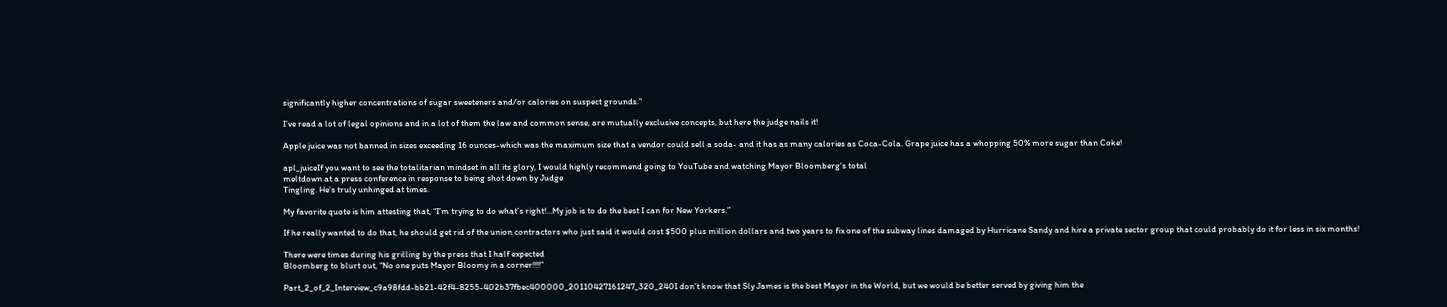significantly higher concentrations of sugar sweeteners and/or calories on suspect grounds.”

I’ve read a lot of legal opinions and in a lot of them the law and common sense, are mutually exclusive concepts, but here the judge nails it!

Apple juice was not banned in sizes exceeding 16 ounces-which was the maximum size that a vendor could sell a soda- and it has as many calories as Coca-Cola. Grape juice has a whopping 50% more sugar than Coke!

apl_juiceIf you want to see the totalitarian mindset in all its glory, I would highly recommend going to YouTube and watching Mayor Bloomberg’s total
meltdown at a press conference in response to being shot down by Judge
Tingling. He’s truly unhinged at times.

My favorite quote is him attesting that, “I’m trying to do what’s right!…My job is to do the best I can for New Yorkers.”

If he really wanted to do that, he should get rid of the union contractors who just said it would cost $500 plus million dollars and two years to fix one of the subway lines damaged by Hurricane Sandy and hire a private sector group that could probably do it for less in six months!

There were times during his grilling by the press that I half expected
Bloomberg to blurt out, “No one puts Mayor Bloomy in a corner!!!!”

Part_2_of_2_Interview_c9a98fdd-bb21-42f4-8255-402b37fbec400000_20110427161247_320_240I don’t know that Sly James is the best Mayor in the World, but we would be better served by giving him the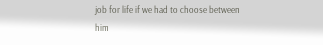job for life if we had to choose between him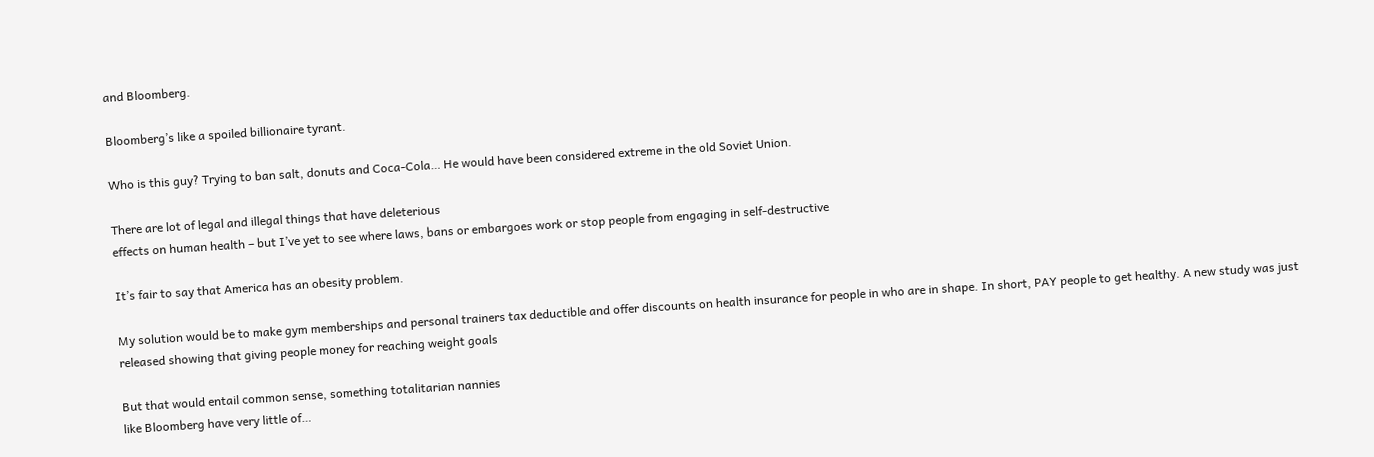and Bloomberg.

Bloomberg’s like a spoiled billionaire tyrant.

Who is this guy? Trying to ban salt, donuts and Coca-Cola… He would have been considered extreme in the old Soviet Union.

There are lot of legal and illegal things that have deleterious
effects on human health – but I’ve yet to see where laws, bans or embargoes work or stop people from engaging in self-destructive

It’s fair to say that America has an obesity problem.

My solution would be to make gym memberships and personal trainers tax deductible and offer discounts on health insurance for people in who are in shape. In short, PAY people to get healthy. A new study was just
released showing that giving people money for reaching weight goals

But that would entail common sense, something totalitarian nannies
like Bloomberg have very little of…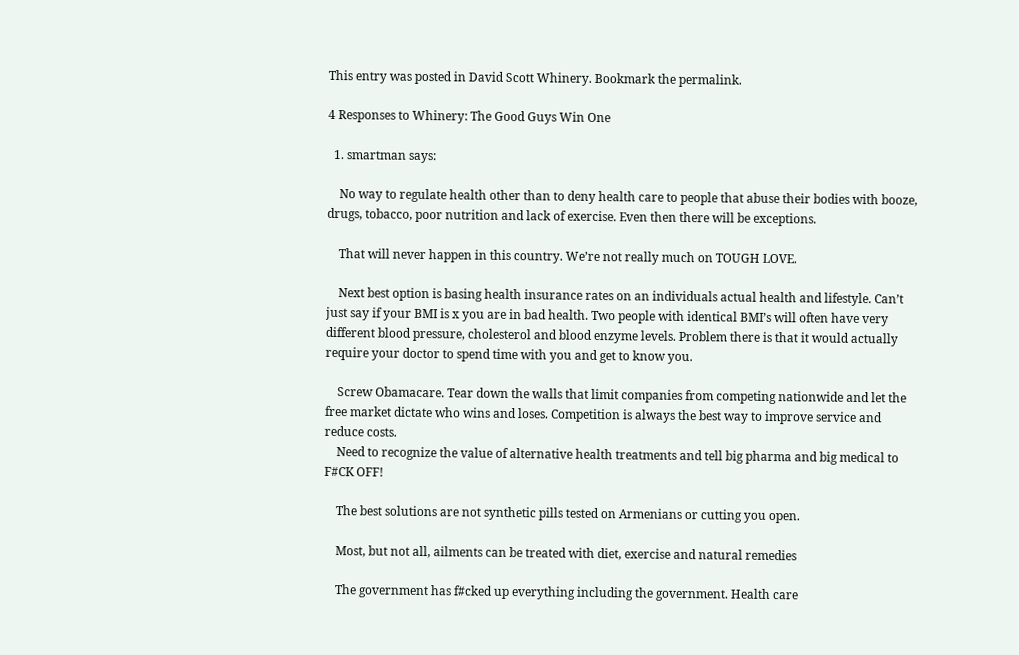This entry was posted in David Scott Whinery. Bookmark the permalink.

4 Responses to Whinery: The Good Guys Win One

  1. smartman says:

    No way to regulate health other than to deny health care to people that abuse their bodies with booze, drugs, tobacco, poor nutrition and lack of exercise. Even then there will be exceptions.

    That will never happen in this country. We’re not really much on TOUGH LOVE.

    Next best option is basing health insurance rates on an individuals actual health and lifestyle. Can’t just say if your BMI is x you are in bad health. Two people with identical BMI’s will often have very different blood pressure, cholesterol and blood enzyme levels. Problem there is that it would actually require your doctor to spend time with you and get to know you.

    Screw Obamacare. Tear down the walls that limit companies from competing nationwide and let the free market dictate who wins and loses. Competition is always the best way to improve service and reduce costs.
    Need to recognize the value of alternative health treatments and tell big pharma and big medical to F#CK OFF!

    The best solutions are not synthetic pills tested on Armenians or cutting you open.

    Most, but not all, ailments can be treated with diet, exercise and natural remedies

    The government has f#cked up everything including the government. Health care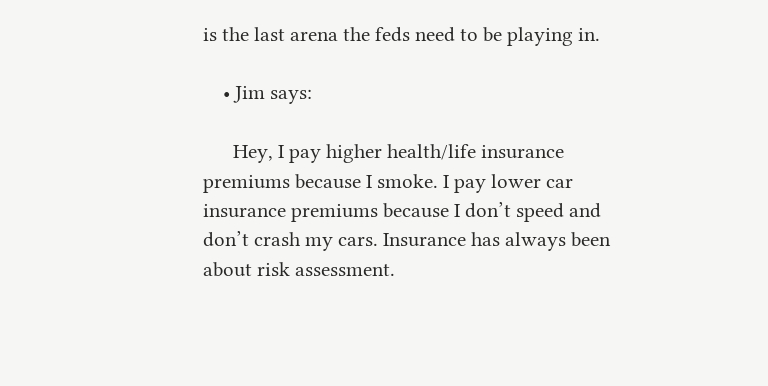is the last arena the feds need to be playing in.

    • Jim says:

      Hey, I pay higher health/life insurance premiums because I smoke. I pay lower car insurance premiums because I don’t speed and don’t crash my cars. Insurance has always been about risk assessment.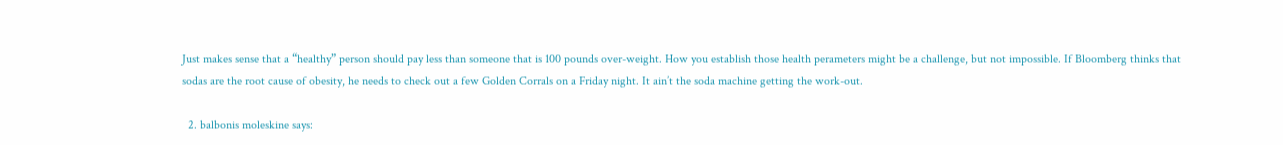Just makes sense that a “healthy” person should pay less than someone that is 100 pounds over-weight. How you establish those health perameters might be a challenge, but not impossible. If Bloomberg thinks that sodas are the root cause of obesity, he needs to check out a few Golden Corrals on a Friday night. It ain’t the soda machine getting the work-out.

  2. balbonis moleskine says: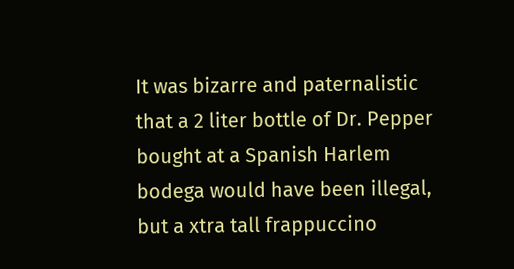It was bizarre and paternalistic that a 2 liter bottle of Dr. Pepper bought at a Spanish Harlem bodega would have been illegal, but a xtra tall frappuccino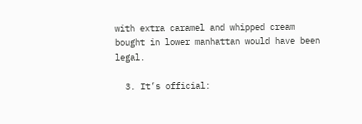with extra caramel and whipped cream bought in lower manhattan would have been legal.

  3. It’s official: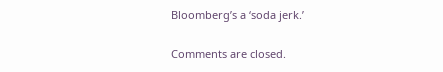Bloomberg’s a ‘soda jerk.’

Comments are closed.